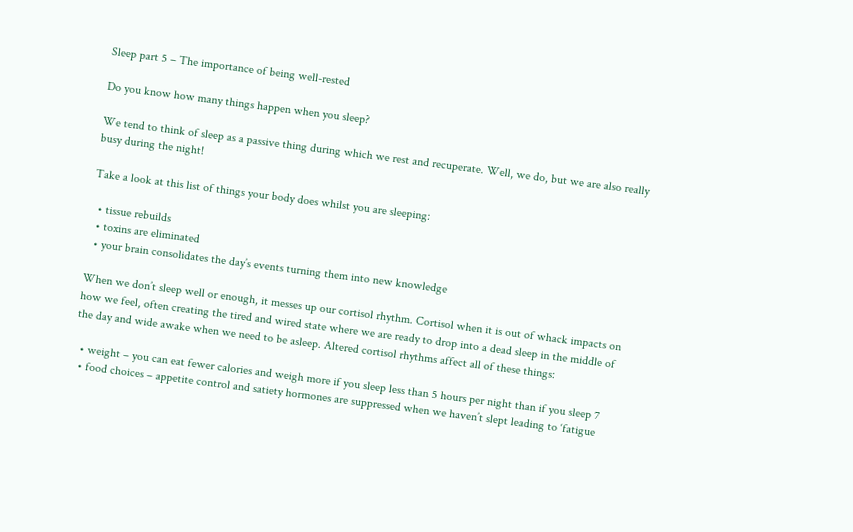Sleep part 5 – The importance of being well-rested

Do you know how many things happen when you sleep?

We tend to think of sleep as a passive thing during which we rest and recuperate. Well, we do, but we are also really busy during the night!

Take a look at this list of things your body does whilst you are sleeping:

  • tissue rebuilds
  • toxins are eliminated
  • your brain consolidates the day’s events turning them into new knowledge

When we don’t sleep well or enough, it messes up our cortisol rhythm. Cortisol when it is out of whack impacts on how we feel, often creating the tired and wired state where we are ready to drop into a dead sleep in the middle of the day and wide awake when we need to be asleep. Altered cortisol rhythms affect all of these things:

  • weight – you can eat fewer calories and weigh more if you sleep less than 5 hours per night than if you sleep 7
  • food choices – appetite control and satiety hormones are suppressed when we haven’t slept leading to ‘fatigue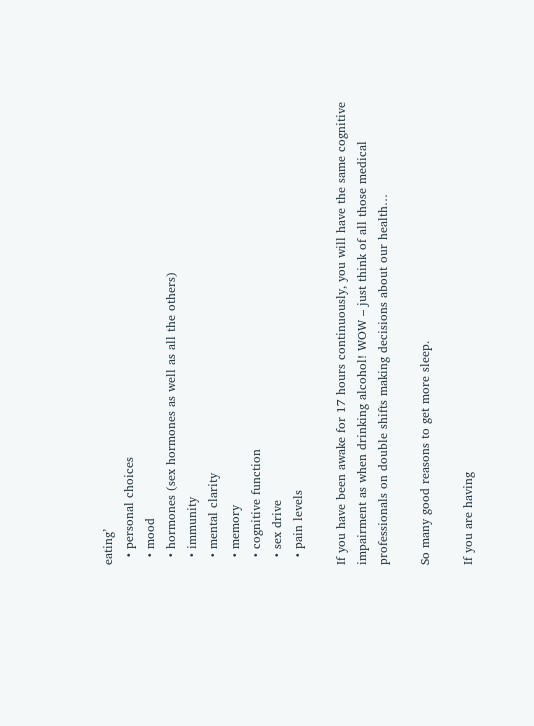eating’
  • personal choices
  • mood
  • hormones (sex hormones as well as all the others)
  • immunity
  • mental clarity
  • memory
  • cognitive function
  • sex drive
  • pain levels

If you have been awake for 17 hours continuously, you will have the same cognitive impairment as when drinking alcohol! WOW – just think of all those medical professionals on double shifts making decisions about our health…

So many good reasons to get more sleep.

If you are having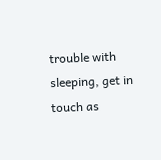trouble with sleeping, get in touch as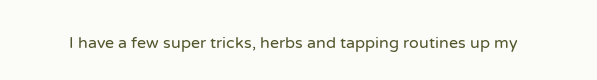I have a few super tricks, herbs and tapping routines up my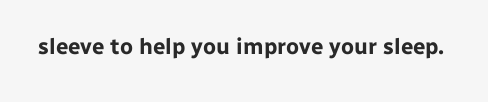sleeve to help you improve your sleep.